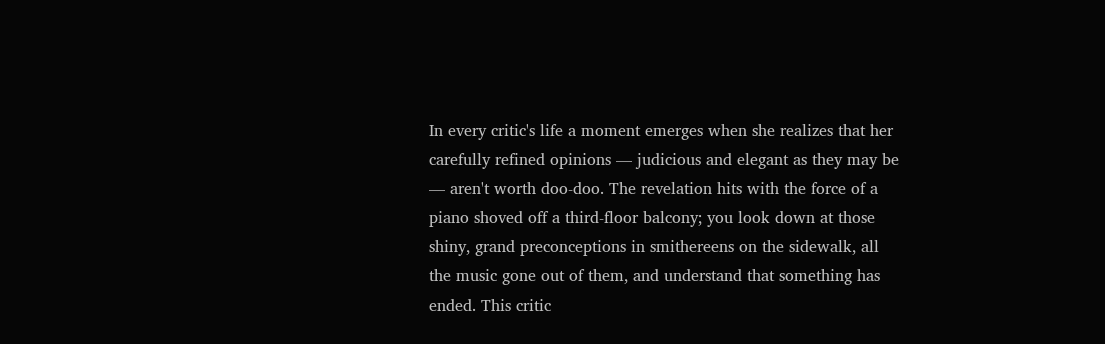In every critic's life a moment emerges when she realizes that her carefully refined opinions — judicious and elegant as they may be — aren't worth doo-doo. The revelation hits with the force of a piano shoved off a third-floor balcony; you look down at those shiny, grand preconceptions in smithereens on the sidewalk, all the music gone out of them, and understand that something has ended. This critic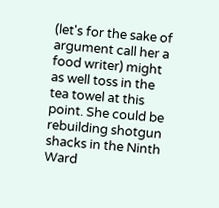(let's for the sake of argument call her a food writer) might as well toss in the tea towel at this point. She could be rebuilding shotgun shacks in the Ninth Ward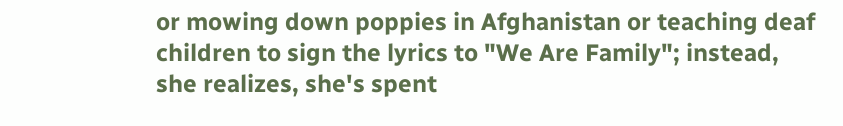or mowing down poppies in Afghanistan or teaching deaf children to sign the lyrics to "We Are Family"; instead, she realizes, she's spent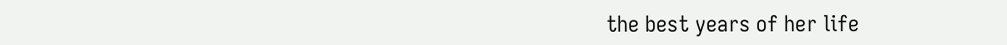the best years of her life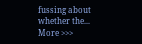fussing about whether the... More >>>